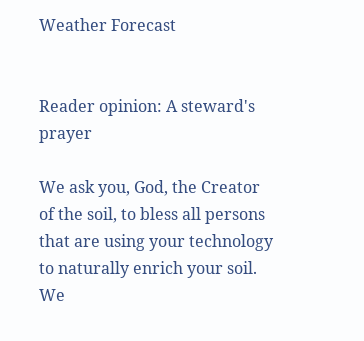Weather Forecast


Reader opinion: A steward's prayer

We ask you, God, the Creator of the soil, to bless all persons that are using your technology to naturally enrich your soil. We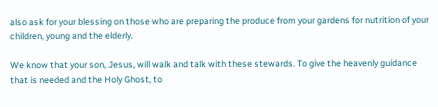also ask for your blessing on those who are preparing the produce from your gardens for nutrition of your children, young and the elderly.

We know that your son, Jesus, will walk and talk with these stewards. To give the heavenly guidance that is needed and the Holy Ghost, to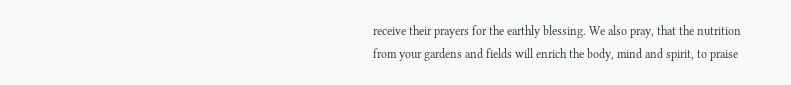receive their prayers for the earthly blessing. We also pray, that the nutrition from your gardens and fields will enrich the body, mind and spirit, to praise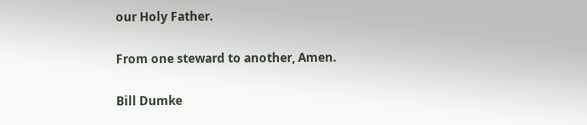our Holy Father.

From one steward to another, Amen.

Bill Dumke